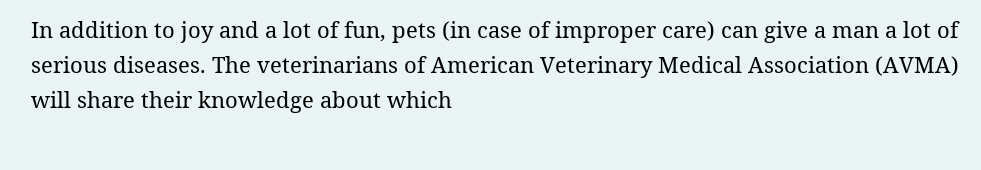In addition to joy and a lot of fun, pets (in case of improper care) can give a man a lot of serious diseases. The veterinarians of American Veterinary Medical Association (AVMA)  will share their knowledge about which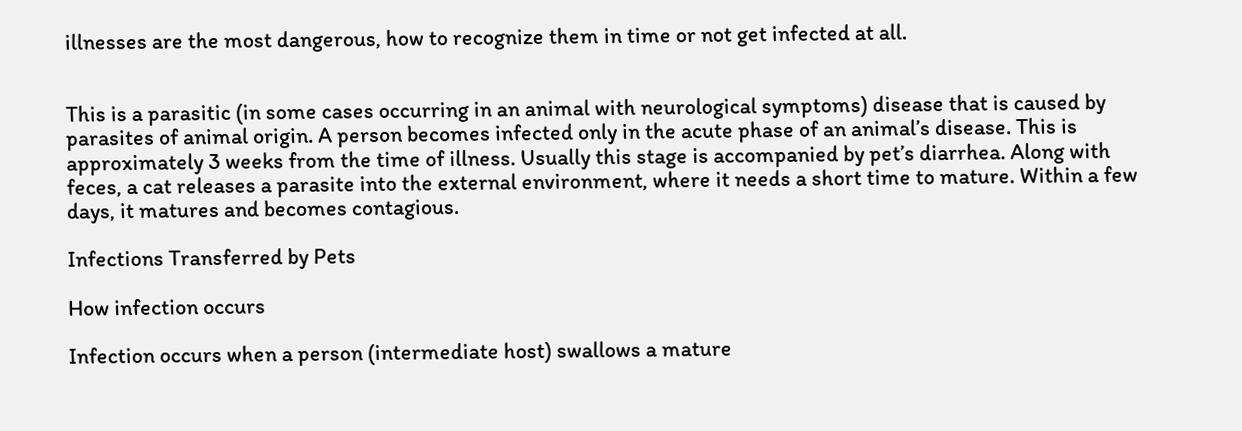illnesses are the most dangerous, how to recognize them in time or not get infected at all.


This is a parasitic (in some cases occurring in an animal with neurological symptoms) disease that is caused by parasites of animal origin. A person becomes infected only in the acute phase of an animal’s disease. This is approximately 3 weeks from the time of illness. Usually this stage is accompanied by pet’s diarrhea. Along with feces, a cat releases a parasite into the external environment, where it needs a short time to mature. Within a few days, it matures and becomes contagious.

Infections Transferred by Pets

How infection occurs

Infection occurs when a person (intermediate host) swallows a mature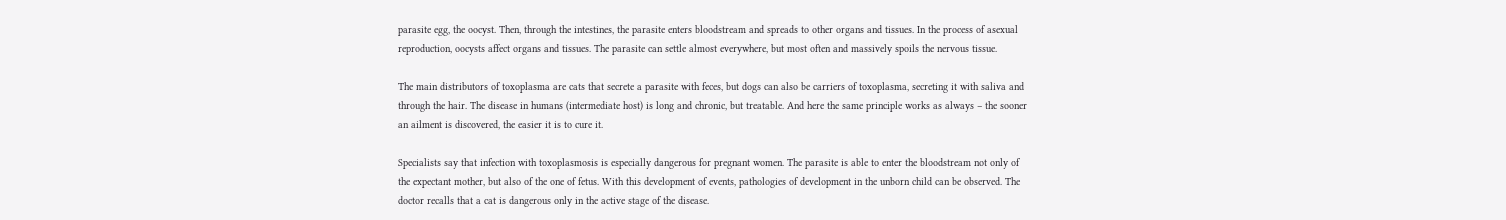parasite egg, the oocyst. Then, through the intestines, the parasite enters bloodstream and spreads to other organs and tissues. In the process of asexual reproduction, oocysts affect organs and tissues. The parasite can settle almost everywhere, but most often and massively spoils the nervous tissue.

The main distributors of toxoplasma are cats that secrete a parasite with feces, but dogs can also be carriers of toxoplasma, secreting it with saliva and through the hair. The disease in humans (intermediate host) is long and chronic, but treatable. And here the same principle works as always – the sooner an ailment is discovered, the easier it is to cure it.

Specialists say that infection with toxoplasmosis is especially dangerous for pregnant women. The parasite is able to enter the bloodstream not only of the expectant mother, but also of the one of fetus. With this development of events, pathologies of development in the unborn child can be observed. The doctor recalls that a cat is dangerous only in the active stage of the disease.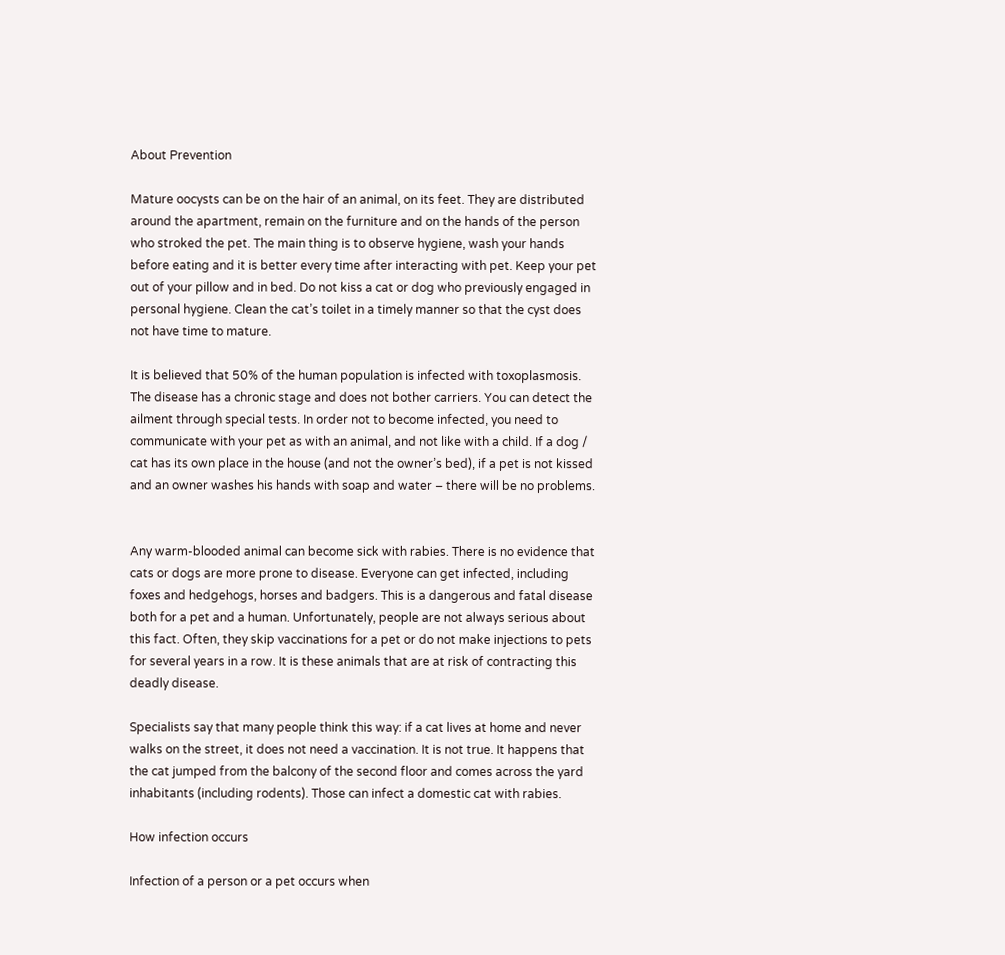About Prevention

Mature oocysts can be on the hair of an animal, on its feet. They are distributed around the apartment, remain on the furniture and on the hands of the person who stroked the pet. The main thing is to observe hygiene, wash your hands before eating and it is better every time after interacting with pet. Keep your pet out of your pillow and in bed. Do not kiss a cat or dog who previously engaged in personal hygiene. Clean the cat’s toilet in a timely manner so that the cyst does not have time to mature.

It is believed that 50% of the human population is infected with toxoplasmosis. The disease has a chronic stage and does not bother carriers. You can detect the ailment through special tests. In order not to become infected, you need to communicate with your pet as with an animal, and not like with a child. If a dog / cat has its own place in the house (and not the owner’s bed), if a pet is not kissed and an owner washes his hands with soap and water – there will be no problems.


Any warm-blooded animal can become sick with rabies. There is no evidence that cats or dogs are more prone to disease. Everyone can get infected, including foxes and hedgehogs, horses and badgers. This is a dangerous and fatal disease both for a pet and a human. Unfortunately, people are not always serious about this fact. Often, they skip vaccinations for a pet or do not make injections to pets for several years in a row. It is these animals that are at risk of contracting this deadly disease.

Specialists say that many people think this way: if a cat lives at home and never walks on the street, it does not need a vaccination. It is not true. It happens that the cat jumped from the balcony of the second floor and comes across the yard inhabitants (including rodents). Those can infect a domestic cat with rabies.

How infection occurs

Infection of a person or a pet occurs when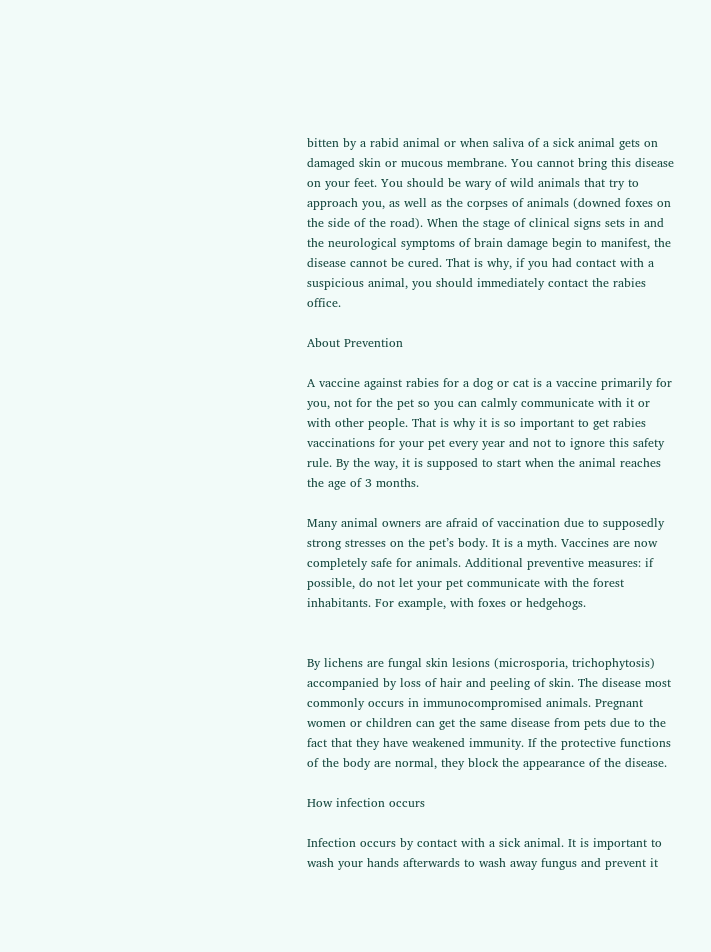bitten by a rabid animal or when saliva of a sick animal gets on damaged skin or mucous membrane. You cannot bring this disease on your feet. You should be wary of wild animals that try to approach you, as well as the corpses of animals (downed foxes on the side of the road). When the stage of clinical signs sets in and the neurological symptoms of brain damage begin to manifest, the disease cannot be cured. That is why, if you had contact with a suspicious animal, you should immediately contact the rabies office.

About Prevention

A vaccine against rabies for a dog or cat is a vaccine primarily for you, not for the pet so you can calmly communicate with it or with other people. That is why it is so important to get rabies vaccinations for your pet every year and not to ignore this safety rule. By the way, it is supposed to start when the animal reaches the age of 3 months.

Many animal owners are afraid of vaccination due to supposedly strong stresses on the pet’s body. It is a myth. Vaccines are now completely safe for animals. Additional preventive measures: if possible, do not let your pet communicate with the forest inhabitants. For example, with foxes or hedgehogs.


By lichens are fungal skin lesions (microsporia, trichophytosis) accompanied by loss of hair and peeling of skin. The disease most commonly occurs in immunocompromised animals. Pregnant women or children can get the same disease from pets due to the fact that they have weakened immunity. If the protective functions of the body are normal, they block the appearance of the disease.

How infection occurs

Infection occurs by contact with a sick animal. It is important to wash your hands afterwards to wash away fungus and prevent it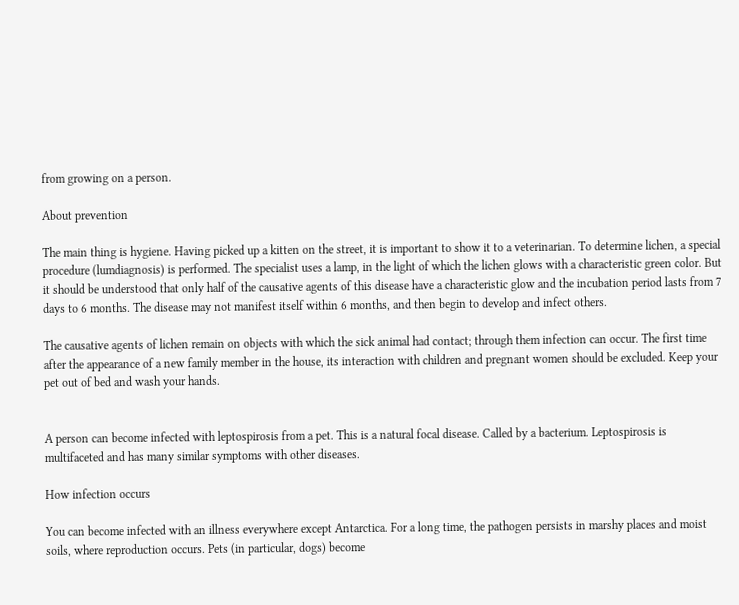from growing on a person.

About prevention

The main thing is hygiene. Having picked up a kitten on the street, it is important to show it to a veterinarian. To determine lichen, a special procedure (lumdiagnosis) is performed. The specialist uses a lamp, in the light of which the lichen glows with a characteristic green color. But it should be understood that only half of the causative agents of this disease have a characteristic glow and the incubation period lasts from 7 days to 6 months. The disease may not manifest itself within 6 months, and then begin to develop and infect others.

The causative agents of lichen remain on objects with which the sick animal had contact; through them infection can occur. The first time after the appearance of a new family member in the house, its interaction with children and pregnant women should be excluded. Keep your pet out of bed and wash your hands.


A person can become infected with leptospirosis from a pet. This is a natural focal disease. Called by a bacterium. Leptospirosis is multifaceted and has many similar symptoms with other diseases.

How infection occurs

You can become infected with an illness everywhere except Antarctica. For a long time, the pathogen persists in marshy places and moist soils, where reproduction occurs. Pets (in particular, dogs) become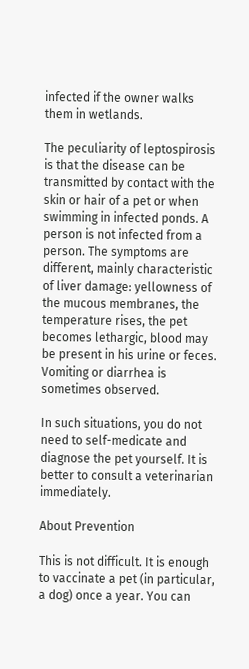infected if the owner walks them in wetlands.

The peculiarity of leptospirosis is that the disease can be transmitted by contact with the skin or hair of a pet or when swimming in infected ponds. A person is not infected from a person. The symptoms are different, mainly characteristic of liver damage: yellowness of the mucous membranes, the temperature rises, the pet becomes lethargic, blood may be present in his urine or feces. Vomiting or diarrhea is sometimes observed.

In such situations, you do not need to self-medicate and diagnose the pet yourself. It is better to consult a veterinarian immediately.

About Prevention

This is not difficult. It is enough to vaccinate a pet (in particular, a dog) once a year. You can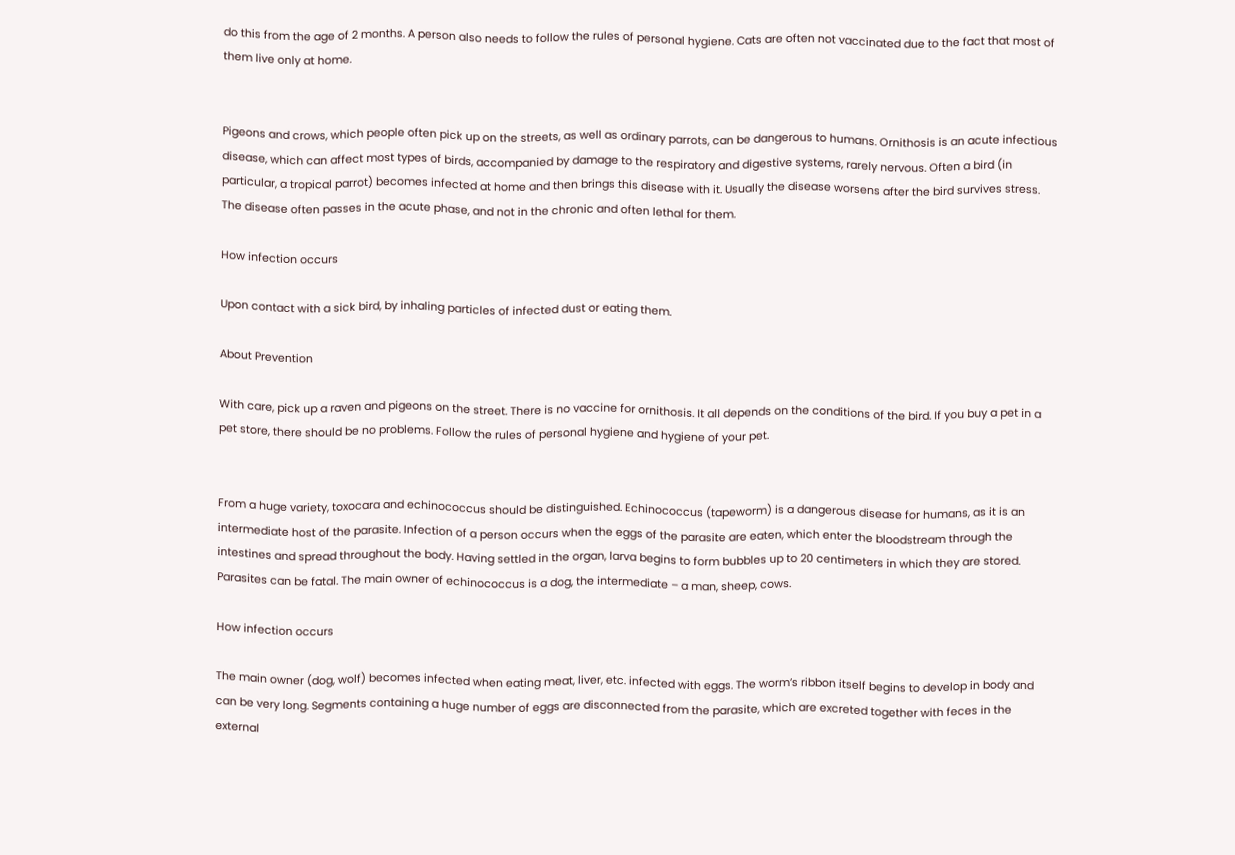do this from the age of 2 months. A person also needs to follow the rules of personal hygiene. Cats are often not vaccinated due to the fact that most of them live only at home.


Pigeons and crows, which people often pick up on the streets, as well as ordinary parrots, can be dangerous to humans. Ornithosis is an acute infectious disease, which can affect most types of birds, accompanied by damage to the respiratory and digestive systems, rarely nervous. Often a bird (in particular, a tropical parrot) becomes infected at home and then brings this disease with it. Usually the disease worsens after the bird survives stress. The disease often passes in the acute phase, and not in the chronic and often lethal for them.

How infection occurs

Upon contact with a sick bird, by inhaling particles of infected dust or eating them.

About Prevention

With care, pick up a raven and pigeons on the street. There is no vaccine for ornithosis. It all depends on the conditions of the bird. If you buy a pet in a pet store, there should be no problems. Follow the rules of personal hygiene and hygiene of your pet.


From a huge variety, toxocara and echinococcus should be distinguished. Echinococcus (tapeworm) is a dangerous disease for humans, as it is an intermediate host of the parasite. Infection of a person occurs when the eggs of the parasite are eaten, which enter the bloodstream through the intestines and spread throughout the body. Having settled in the organ, larva begins to form bubbles up to 20 centimeters in which they are stored. Parasites can be fatal. The main owner of echinococcus is a dog, the intermediate – a man, sheep, cows.

How infection occurs

The main owner (dog, wolf) becomes infected when eating meat, liver, etc. infected with eggs. The worm’s ribbon itself begins to develop in body and can be very long. Segments containing a huge number of eggs are disconnected from the parasite, which are excreted together with feces in the external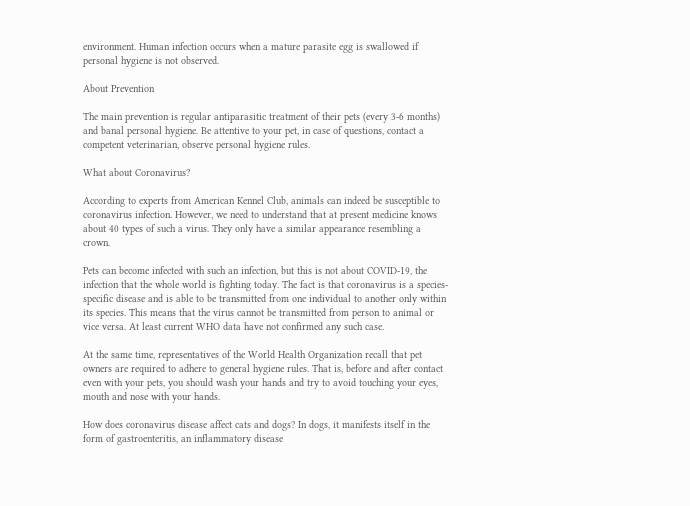environment. Human infection occurs when a mature parasite egg is swallowed if personal hygiene is not observed.

About Prevention

The main prevention is regular antiparasitic treatment of their pets (every 3-6 months) and banal personal hygiene. Be attentive to your pet, in case of questions, contact a competent veterinarian, observe personal hygiene rules.

What about Coronavirus?

According to experts from American Kennel Club, animals can indeed be susceptible to coronavirus infection. However, we need to understand that at present medicine knows about 40 types of such a virus. They only have a similar appearance resembling a crown.

Pets can become infected with such an infection, but this is not about COVID-19, the infection that the whole world is fighting today. The fact is that coronavirus is a species-specific disease and is able to be transmitted from one individual to another only within its species. This means that the virus cannot be transmitted from person to animal or vice versa. At least current WHO data have not confirmed any such case.

At the same time, representatives of the World Health Organization recall that pet owners are required to adhere to general hygiene rules. That is, before and after contact even with your pets, you should wash your hands and try to avoid touching your eyes, mouth and nose with your hands.

How does coronavirus disease affect cats and dogs? In dogs, it manifests itself in the form of gastroenteritis, an inflammatory disease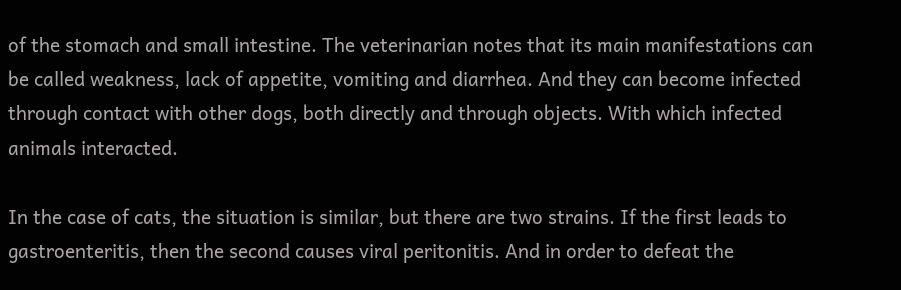of the stomach and small intestine. The veterinarian notes that its main manifestations can be called weakness, lack of appetite, vomiting and diarrhea. And they can become infected through contact with other dogs, both directly and through objects. With which infected animals interacted.

In the case of cats, the situation is similar, but there are two strains. If the first leads to gastroenteritis, then the second causes viral peritonitis. And in order to defeat the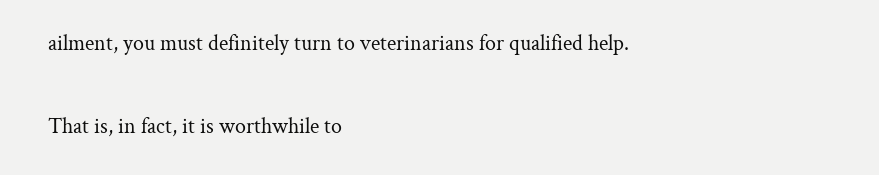ailment, you must definitely turn to veterinarians for qualified help.

That is, in fact, it is worthwhile to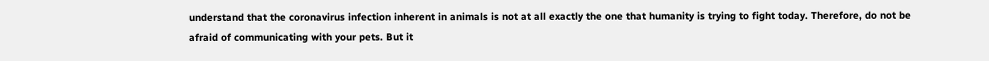understand that the coronavirus infection inherent in animals is not at all exactly the one that humanity is trying to fight today. Therefore, do not be afraid of communicating with your pets. But it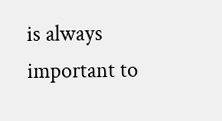is always important to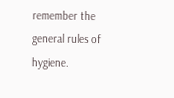remember the general rules of hygiene.